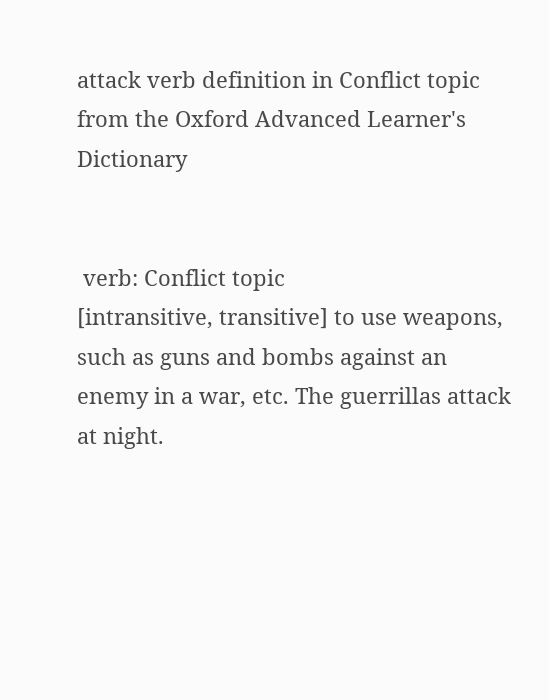attack verb definition in Conflict topic from the Oxford Advanced Learner's Dictionary


 verb: Conflict topic
[intransitive, transitive] to use weapons, such as guns and bombs against an enemy in a war, etc. The guerrillas attack at night.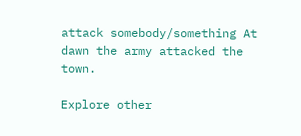attack somebody/something At dawn the army attacked the town.

Explore other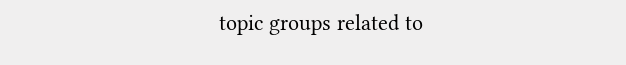topic groups related to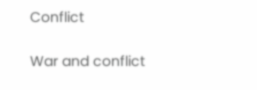Conflict

War and conflict